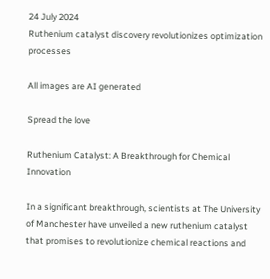24 July 2024
Ruthenium catalyst discovery revolutionizes optimization processes

All images are AI generated

Spread the love

Ruthenium Catalyst: A Breakthrough for Chemical Innovation

In a significant breakthrough, scientists at The University of Manchester have unveiled a new ruthenium catalyst that promises to revolutionize chemical reactions and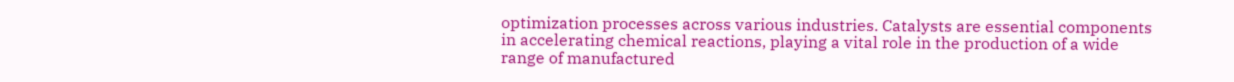optimization processes across various industries. Catalysts are essential components in accelerating chemical reactions, playing a vital role in the production of a wide range of manufactured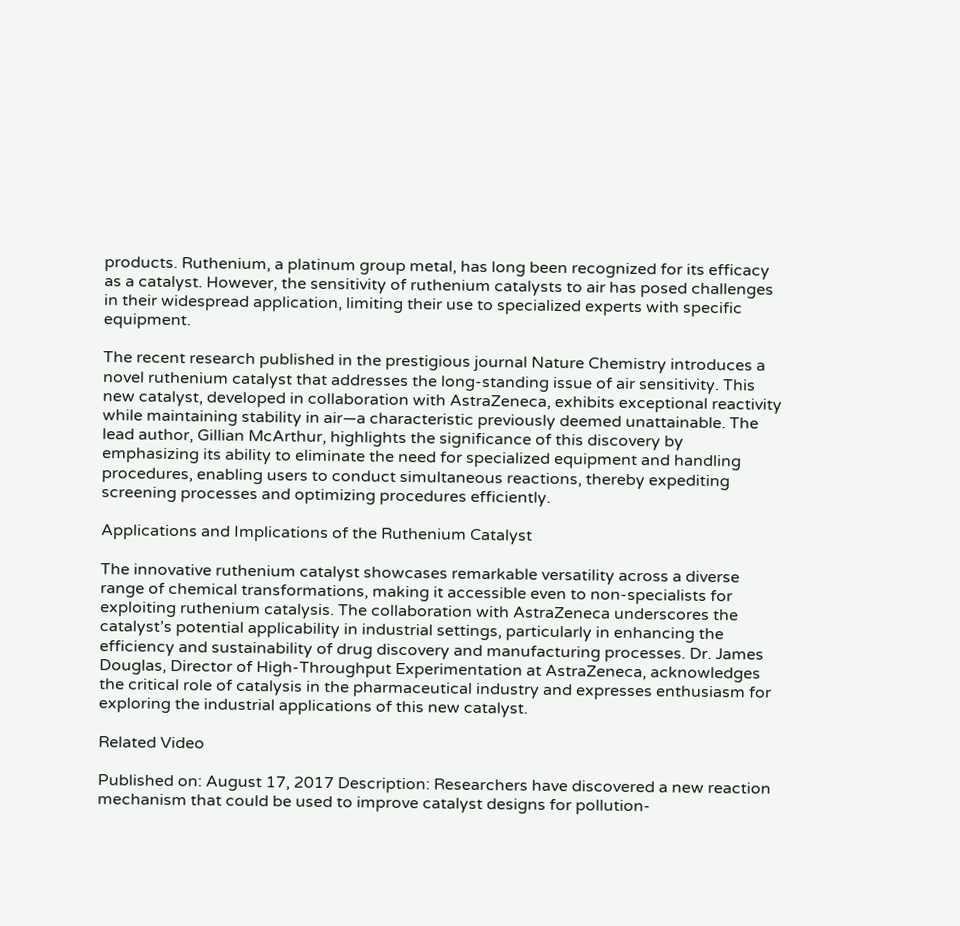products. Ruthenium, a platinum group metal, has long been recognized for its efficacy as a catalyst. However, the sensitivity of ruthenium catalysts to air has posed challenges in their widespread application, limiting their use to specialized experts with specific equipment.

The recent research published in the prestigious journal Nature Chemistry introduces a novel ruthenium catalyst that addresses the long-standing issue of air sensitivity. This new catalyst, developed in collaboration with AstraZeneca, exhibits exceptional reactivity while maintaining stability in air—a characteristic previously deemed unattainable. The lead author, Gillian McArthur, highlights the significance of this discovery by emphasizing its ability to eliminate the need for specialized equipment and handling procedures, enabling users to conduct simultaneous reactions, thereby expediting screening processes and optimizing procedures efficiently.

Applications and Implications of the Ruthenium Catalyst

The innovative ruthenium catalyst showcases remarkable versatility across a diverse range of chemical transformations, making it accessible even to non-specialists for exploiting ruthenium catalysis. The collaboration with AstraZeneca underscores the catalyst’s potential applicability in industrial settings, particularly in enhancing the efficiency and sustainability of drug discovery and manufacturing processes. Dr. James Douglas, Director of High-Throughput Experimentation at AstraZeneca, acknowledges the critical role of catalysis in the pharmaceutical industry and expresses enthusiasm for exploring the industrial applications of this new catalyst.

Related Video

Published on: August 17, 2017 Description: Researchers have discovered a new reaction mechanism that could be used to improve catalyst designs for pollution-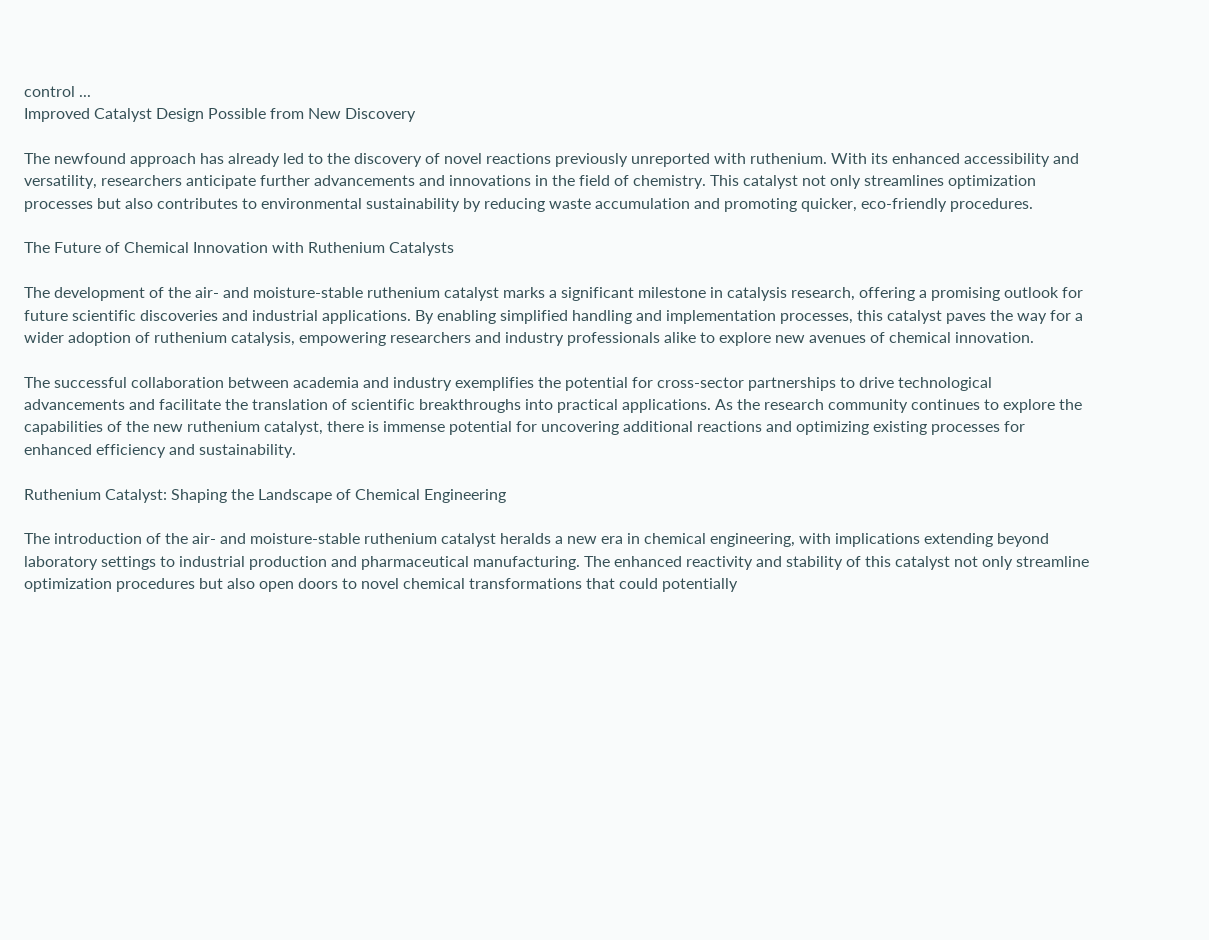control ...
Improved Catalyst Design Possible from New Discovery

The newfound approach has already led to the discovery of novel reactions previously unreported with ruthenium. With its enhanced accessibility and versatility, researchers anticipate further advancements and innovations in the field of chemistry. This catalyst not only streamlines optimization processes but also contributes to environmental sustainability by reducing waste accumulation and promoting quicker, eco-friendly procedures.

The Future of Chemical Innovation with Ruthenium Catalysts

The development of the air- and moisture-stable ruthenium catalyst marks a significant milestone in catalysis research, offering a promising outlook for future scientific discoveries and industrial applications. By enabling simplified handling and implementation processes, this catalyst paves the way for a wider adoption of ruthenium catalysis, empowering researchers and industry professionals alike to explore new avenues of chemical innovation.

The successful collaboration between academia and industry exemplifies the potential for cross-sector partnerships to drive technological advancements and facilitate the translation of scientific breakthroughs into practical applications. As the research community continues to explore the capabilities of the new ruthenium catalyst, there is immense potential for uncovering additional reactions and optimizing existing processes for enhanced efficiency and sustainability.

Ruthenium Catalyst: Shaping the Landscape of Chemical Engineering

The introduction of the air- and moisture-stable ruthenium catalyst heralds a new era in chemical engineering, with implications extending beyond laboratory settings to industrial production and pharmaceutical manufacturing. The enhanced reactivity and stability of this catalyst not only streamline optimization procedures but also open doors to novel chemical transformations that could potentially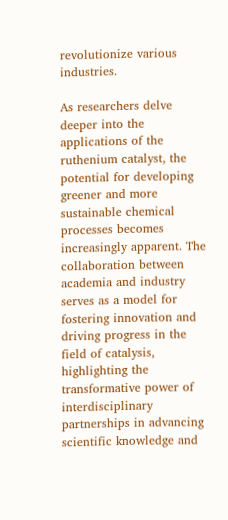revolutionize various industries.

As researchers delve deeper into the applications of the ruthenium catalyst, the potential for developing greener and more sustainable chemical processes becomes increasingly apparent. The collaboration between academia and industry serves as a model for fostering innovation and driving progress in the field of catalysis, highlighting the transformative power of interdisciplinary partnerships in advancing scientific knowledge and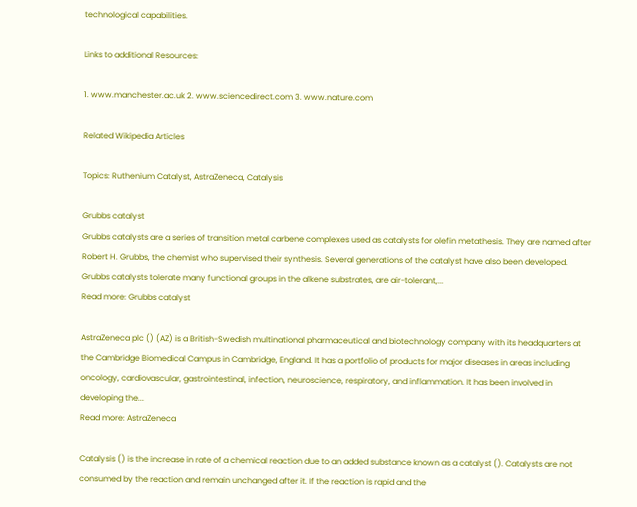technological capabilities.

Links to additional Resources:

1. www.manchester.ac.uk 2. www.sciencedirect.com 3. www.nature.com

Related Wikipedia Articles

Topics: Ruthenium Catalyst, AstraZeneca, Catalysis

Grubbs catalyst
Grubbs catalysts are a series of transition metal carbene complexes used as catalysts for olefin metathesis. They are named after Robert H. Grubbs, the chemist who supervised their synthesis. Several generations of the catalyst have also been developed. Grubbs catalysts tolerate many functional groups in the alkene substrates, are air-tolerant,...
Read more: Grubbs catalyst

AstraZeneca plc () (AZ) is a British-Swedish multinational pharmaceutical and biotechnology company with its headquarters at the Cambridge Biomedical Campus in Cambridge, England. It has a portfolio of products for major diseases in areas including oncology, cardiovascular, gastrointestinal, infection, neuroscience, respiratory, and inflammation. It has been involved in developing the...
Read more: AstraZeneca

Catalysis () is the increase in rate of a chemical reaction due to an added substance known as a catalyst (). Catalysts are not consumed by the reaction and remain unchanged after it. If the reaction is rapid and the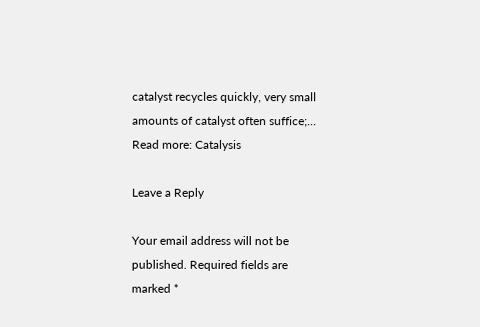catalyst recycles quickly, very small amounts of catalyst often suffice;...
Read more: Catalysis

Leave a Reply

Your email address will not be published. Required fields are marked *